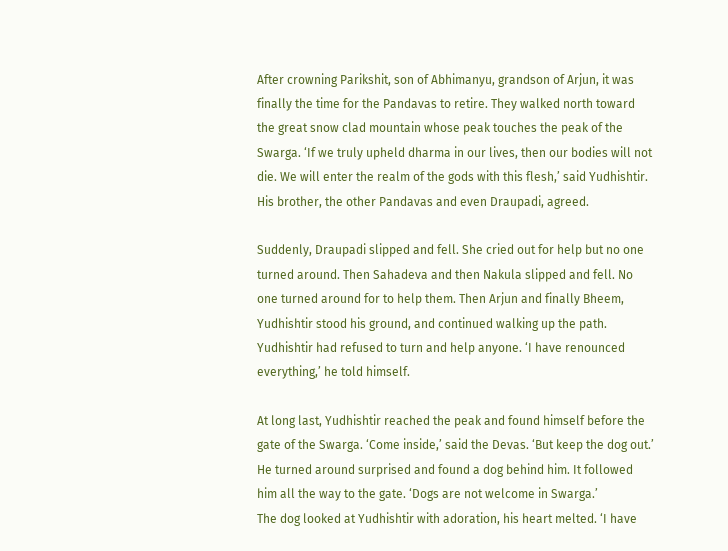After crowning Parikshit, son of Abhimanyu, grandson of Arjun, it was finally the time for the Pandavas to retire. They walked north toward the great snow clad mountain whose peak touches the peak of the Swarga. ‘If we truly upheld dharma in our lives, then our bodies will not die. We will enter the realm of the gods with this flesh,’ said Yudhishtir. His brother, the other Pandavas and even Draupadi, agreed.

Suddenly, Draupadi slipped and fell. She cried out for help but no one turned around. Then Sahadeva and then Nakula slipped and fell. No one turned around for to help them. Then Arjun and finally Bheem, Yudhishtir stood his ground, and continued walking up the path. Yudhishtir had refused to turn and help anyone. ‘I have renounced everything,’ he told himself.

At long last, Yudhishtir reached the peak and found himself before the gate of the Swarga. ‘Come inside,’ said the Devas. ‘But keep the dog out.’ He turned around surprised and found a dog behind him. It followed him all the way to the gate. ‘Dogs are not welcome in Swarga.’
The dog looked at Yudhishtir with adoration, his heart melted. ‘I have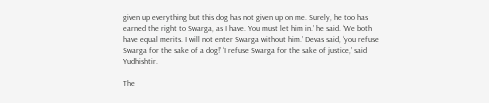given up everything but this dog has not given up on me. Surely, he too has earned the right to Swarga, as I have. You must let him in.’ he said. ‘We both have equal merits. I will not enter Swarga without him.’ Devas said, ‘you refuse Swarga for the sake of a dog!’ ‘I refuse Swarga for the sake of justice,’ said Yudhishtir.

The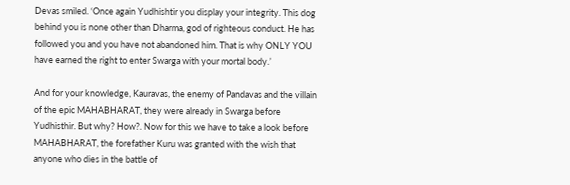Devas smiled. ‘Once again Yudhishtir you display your integrity. This dog behind you is none other than Dharma, god of righteous conduct. He has followed you and you have not abandoned him. That is why ONLY YOU have earned the right to enter Swarga with your mortal body.’

And for your knowledge, Kauravas, the enemy of Pandavas and the villain of the epic MAHABHARAT, they were already in Swarga before Yudhisthir. But why? How?. Now for this we have to take a look before MAHABHARAT, the forefather Kuru was granted with the wish that anyone who dies in the battle of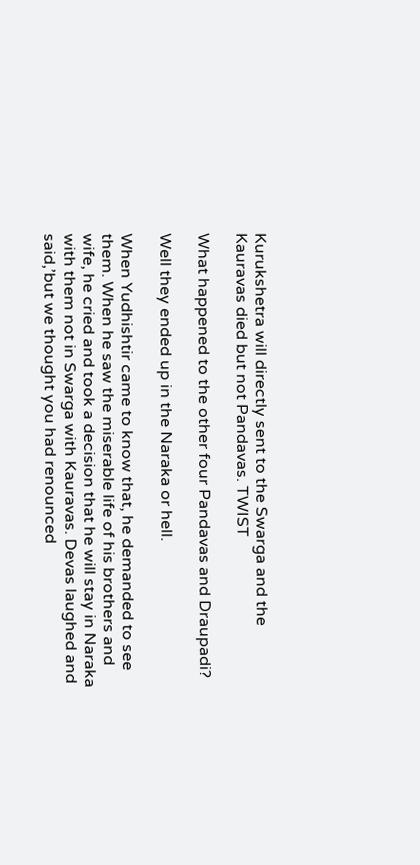Kurukshetra will directly sent to the Swarga and the Kauravas died but not Pandavas. TWIST

What happened to the other four Pandavas and Draupadi?

Well they ended up in the Naraka or hell.

When Yudhishtir came to know that, he demanded to see them. When he saw the miserable life of his brothers and wife, he cried and took a decision that he will stay in Naraka with them not in Swarga with Kauravas. Devas laughed and said,’but we thought you had renounced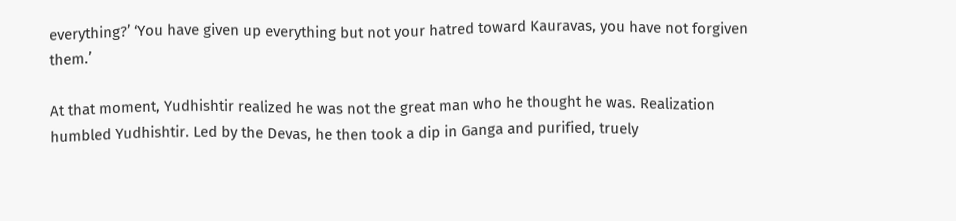everything?’ ‘You have given up everything but not your hatred toward Kauravas, you have not forgiven them.’

At that moment, Yudhishtir realized he was not the great man who he thought he was. Realization humbled Yudhishtir. Led by the Devas, he then took a dip in Ganga and purified, truely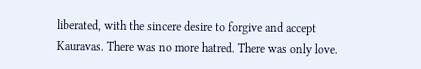liberated, with the sincere desire to forgive and accept Kauravas. There was no more hatred. There was only love.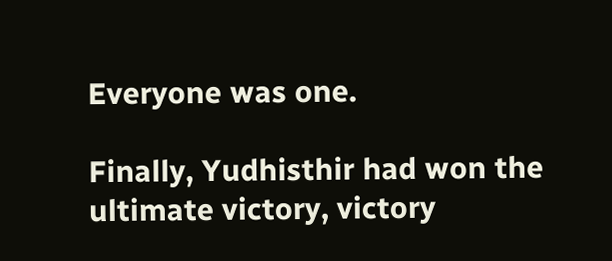Everyone was one.

Finally, Yudhisthir had won the ultimate victory, victory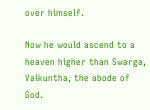over himself.

Now he would ascend to a heaven higher than Swarga, Vaikuntha, the abode of God.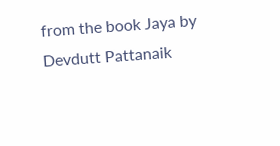from the book Jaya by Devdutt Pattanaik